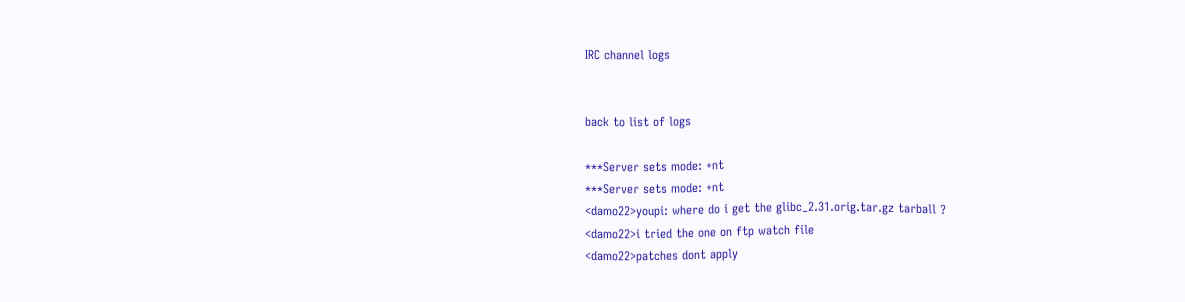IRC channel logs


back to list of logs

***Server sets mode: +nt
***Server sets mode: +nt
<damo22>youpi: where do i get the glibc_2.31.orig.tar.gz tarball ?
<damo22>i tried the one on ftp watch file
<damo22>patches dont apply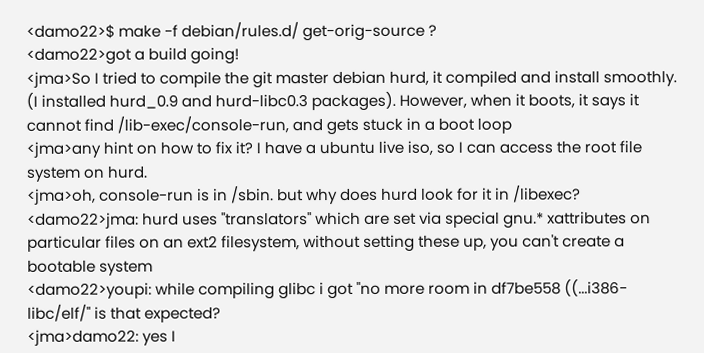<damo22>$ make -f debian/rules.d/ get-orig-source ?
<damo22>got a build going!
<jma>So I tried to compile the git master debian hurd, it compiled and install smoothly. (I installed hurd_0.9 and hurd-libc0.3 packages). However, when it boots, it says it cannot find /lib-exec/console-run, and gets stuck in a boot loop
<jma>any hint on how to fix it? I have a ubuntu live iso, so I can access the root file system on hurd.
<jma>oh, console-run is in /sbin. but why does hurd look for it in /libexec?
<damo22>jma: hurd uses "translators" which are set via special gnu.* xattributes on particular files on an ext2 filesystem, without setting these up, you can't create a bootable system
<damo22>youpi: while compiling glibc i got "no more room in df7be558 ((...i386-libc/elf/" is that expected?
<jma>damo22: yes I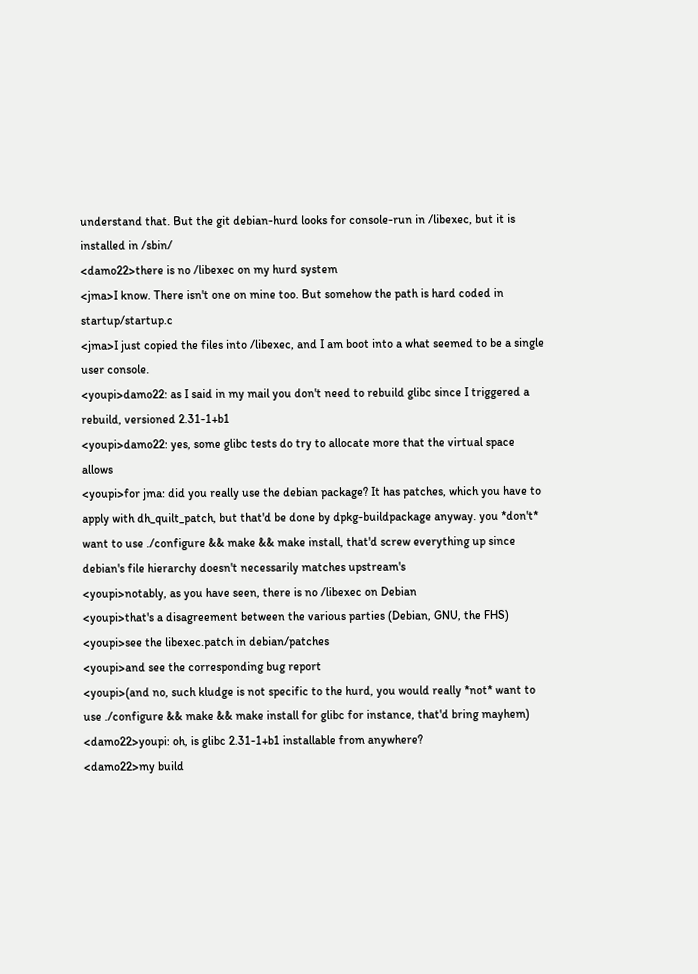understand that. But the git debian-hurd looks for console-run in /libexec, but it is installed in /sbin/
<damo22>there is no /libexec on my hurd system
<jma>I know. There isn't one on mine too. But somehow the path is hard coded in startup/startup.c
<jma>I just copied the files into /libexec, and I am boot into a what seemed to be a single user console.
<youpi>damo22: as I said in my mail you don't need to rebuild glibc since I triggered a rebuild, versioned 2.31-1+b1
<youpi>damo22: yes, some glibc tests do try to allocate more that the virtual space allows
<youpi>for jma: did you really use the debian package? It has patches, which you have to apply with dh_quilt_patch, but that'd be done by dpkg-buildpackage anyway. you *don't* want to use ./configure && make && make install, that'd screw everything up since debian's file hierarchy doesn't necessarily matches upstream's
<youpi>notably, as you have seen, there is no /libexec on Debian
<youpi>that's a disagreement between the various parties (Debian, GNU, the FHS)
<youpi>see the libexec.patch in debian/patches
<youpi>and see the corresponding bug report
<youpi>(and no, such kludge is not specific to the hurd, you would really *not* want to use ./configure && make && make install for glibc for instance, that'd bring mayhem)
<damo22>youpi: oh, is glibc 2.31-1+b1 installable from anywhere?
<damo22>my build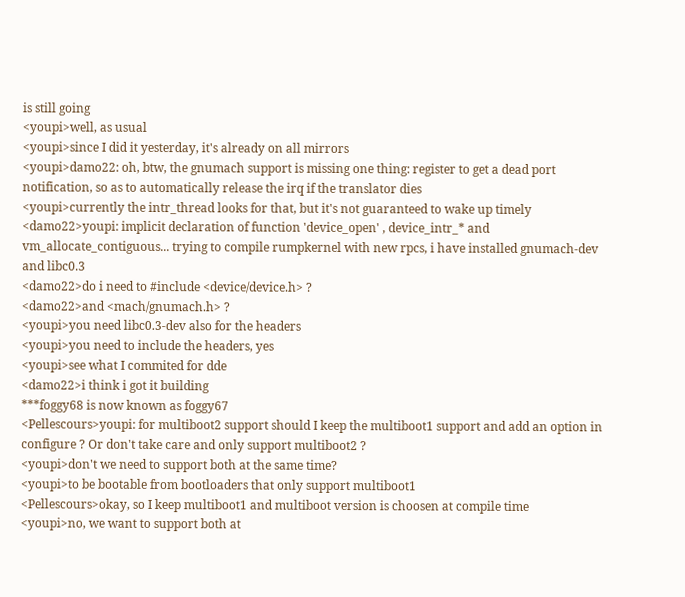is still going
<youpi>well, as usual
<youpi>since I did it yesterday, it's already on all mirrors
<youpi>damo22: oh, btw, the gnumach support is missing one thing: register to get a dead port notification, so as to automatically release the irq if the translator dies
<youpi>currently the intr_thread looks for that, but it's not guaranteed to wake up timely
<damo22>youpi: implicit declaration of function 'device_open' , device_intr_* and vm_allocate_contiguous... trying to compile rumpkernel with new rpcs, i have installed gnumach-dev and libc0.3
<damo22>do i need to #include <device/device.h> ?
<damo22>and <mach/gnumach.h> ?
<youpi>you need libc0.3-dev also for the headers
<youpi>you need to include the headers, yes
<youpi>see what I commited for dde
<damo22>i think i got it building
***foggy68 is now known as foggy67
<Pellescours>youpi: for multiboot2 support should I keep the multiboot1 support and add an option in configure ? Or don't take care and only support multiboot2 ?
<youpi>don't we need to support both at the same time?
<youpi>to be bootable from bootloaders that only support multiboot1
<Pellescours>okay, so I keep multiboot1 and multiboot version is choosen at compile time
<youpi>no, we want to support both at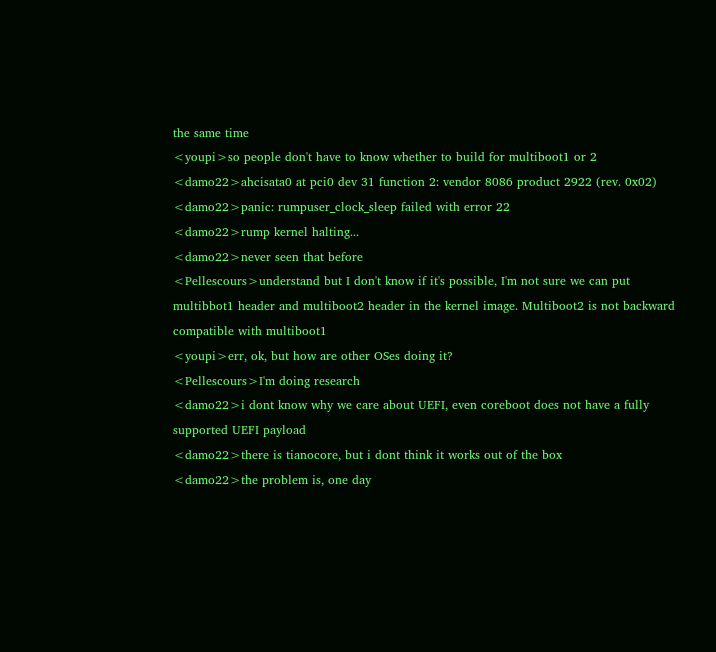the same time
<youpi>so people don't have to know whether to build for multiboot1 or 2
<damo22>ahcisata0 at pci0 dev 31 function 2: vendor 8086 product 2922 (rev. 0x02)
<damo22>panic: rumpuser_clock_sleep failed with error 22
<damo22>rump kernel halting...
<damo22>never seen that before
<Pellescours>understand but I don't know if it's possible, I'm not sure we can put multibbot1 header and multiboot2 header in the kernel image. Multiboot2 is not backward compatible with multiboot1
<youpi>err, ok, but how are other OSes doing it?
<Pellescours>I'm doing research
<damo22>i dont know why we care about UEFI, even coreboot does not have a fully supported UEFI payload
<damo22>there is tianocore, but i dont think it works out of the box
<damo22>the problem is, one day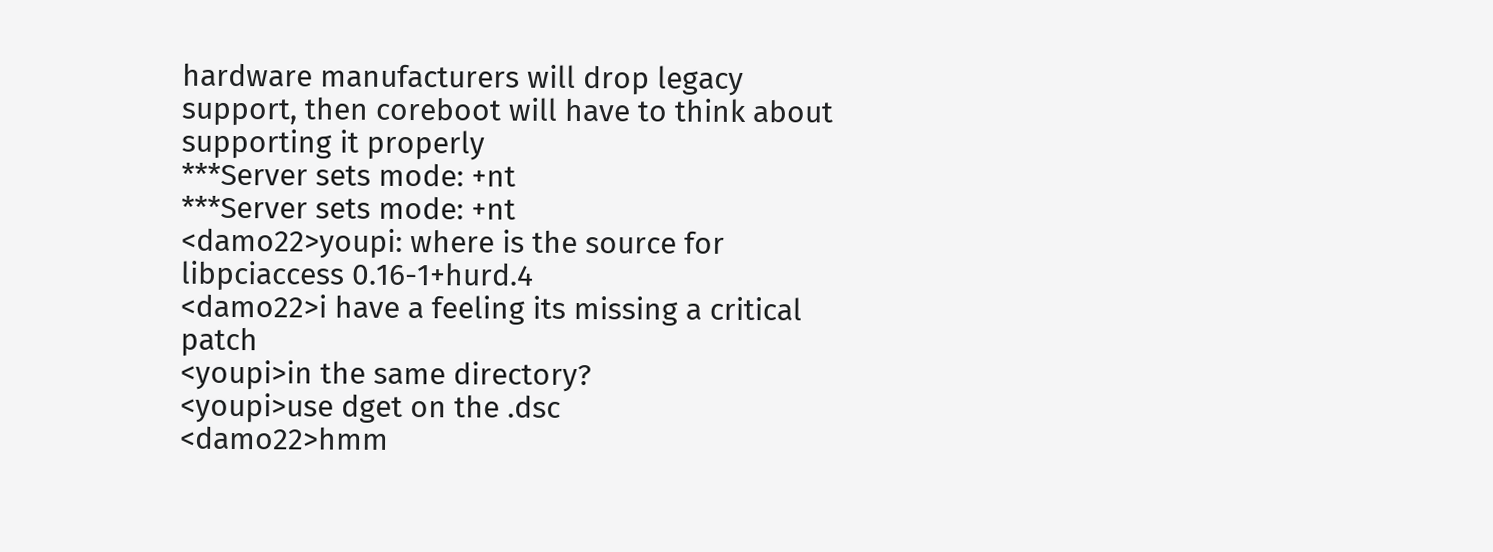hardware manufacturers will drop legacy support, then coreboot will have to think about supporting it properly
***Server sets mode: +nt
***Server sets mode: +nt
<damo22>youpi: where is the source for libpciaccess 0.16-1+hurd.4
<damo22>i have a feeling its missing a critical patch
<youpi>in the same directory?
<youpi>use dget on the .dsc
<damo22>hmm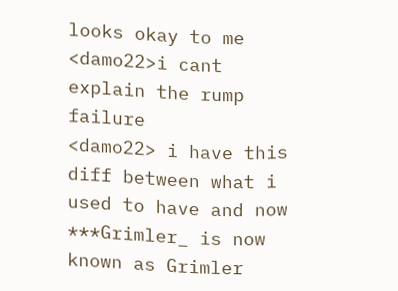looks okay to me
<damo22>i cant explain the rump failure
<damo22> i have this diff between what i used to have and now
***Grimler_ is now known as Grimler